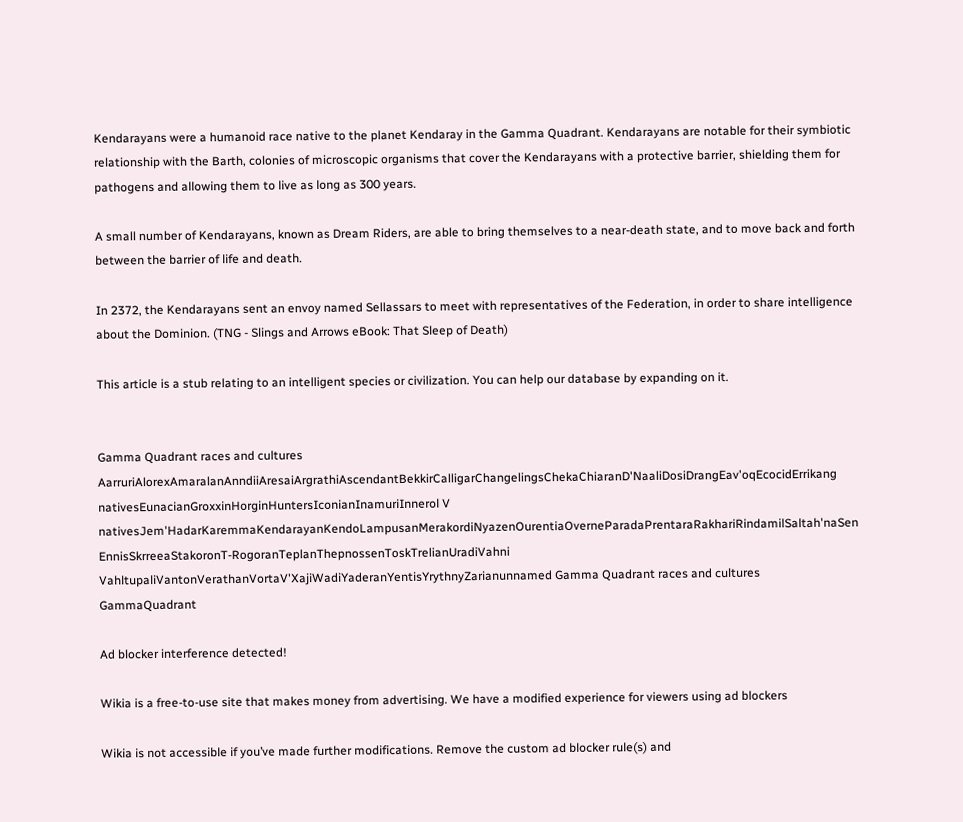Kendarayans were a humanoid race native to the planet Kendaray in the Gamma Quadrant. Kendarayans are notable for their symbiotic relationship with the Barth, colonies of microscopic organisms that cover the Kendarayans with a protective barrier, shielding them for pathogens and allowing them to live as long as 300 years.

A small number of Kendarayans, known as Dream Riders, are able to bring themselves to a near-death state, and to move back and forth between the barrier of life and death.

In 2372, the Kendarayans sent an envoy named Sellassars to meet with representatives of the Federation, in order to share intelligence about the Dominion. (TNG - Slings and Arrows eBook: That Sleep of Death)

This article is a stub relating to an intelligent species or civilization. You can help our database by expanding on it.


Gamma Quadrant races and cultures
AarruriAlorexAmaralanAnndiiAresaiArgrathiAscendantBekkirCalligarChangelingsChekaChiaranD'NaaliDosiDrangEav'oqEcocidErrikang nativesEunacianGroxxinHorginHuntersIconianInamuriInnerol V nativesJem'HadarKaremmaKendarayanKendoLampusanMerakordiNyazenOurentiaOverneParadaPrentaraRakhariRindamilSaltah'naSen EnnisSkrreeaStakoronT-RogoranTeplanThepnossenToskTrelianUradiVahni VahltupaliVantonVerathanVortaV'XajiWadiYaderanYentisYrythnyZarianunnamed Gamma Quadrant races and cultures GammaQuadrant

Ad blocker interference detected!

Wikia is a free-to-use site that makes money from advertising. We have a modified experience for viewers using ad blockers

Wikia is not accessible if you’ve made further modifications. Remove the custom ad blocker rule(s) and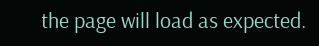the page will load as expected.